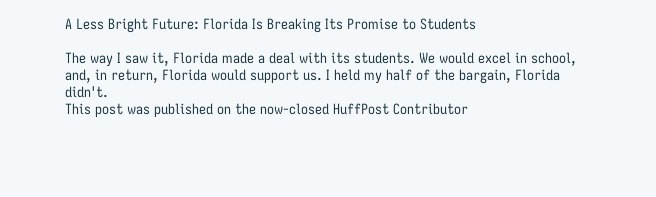A Less Bright Future: Florida Is Breaking Its Promise to Students

The way I saw it, Florida made a deal with its students. We would excel in school, and, in return, Florida would support us. I held my half of the bargain, Florida didn't.
This post was published on the now-closed HuffPost Contributor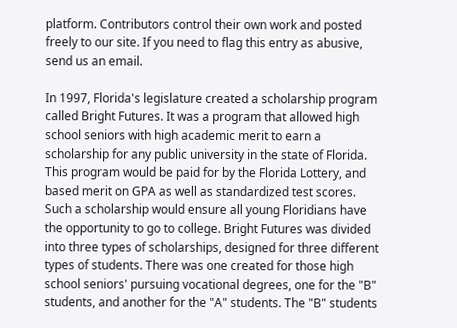platform. Contributors control their own work and posted freely to our site. If you need to flag this entry as abusive, send us an email.

In 1997, Florida's legislature created a scholarship program called Bright Futures. It was a program that allowed high school seniors with high academic merit to earn a scholarship for any public university in the state of Florida. This program would be paid for by the Florida Lottery, and based merit on GPA as well as standardized test scores. Such a scholarship would ensure all young Floridians have the opportunity to go to college. Bright Futures was divided into three types of scholarships, designed for three different types of students. There was one created for those high school seniors' pursuing vocational degrees, one for the "B" students, and another for the "A" students. The "B" students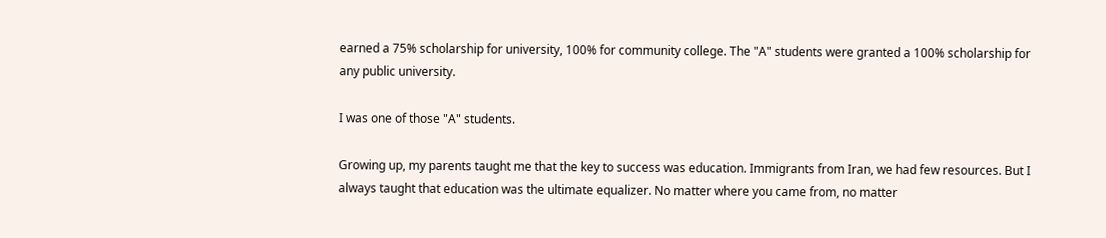earned a 75% scholarship for university, 100% for community college. The "A" students were granted a 100% scholarship for any public university.

I was one of those "A" students.

Growing up, my parents taught me that the key to success was education. Immigrants from Iran, we had few resources. But I always taught that education was the ultimate equalizer. No matter where you came from, no matter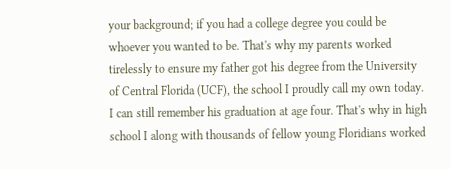your background; if you had a college degree you could be whoever you wanted to be. That's why my parents worked tirelessly to ensure my father got his degree from the University of Central Florida (UCF), the school I proudly call my own today. I can still remember his graduation at age four. That's why in high school I along with thousands of fellow young Floridians worked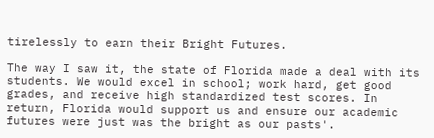tirelessly to earn their Bright Futures.

The way I saw it, the state of Florida made a deal with its students. We would excel in school; work hard, get good grades, and receive high standardized test scores. In return, Florida would support us and ensure our academic futures were just was the bright as our pasts'.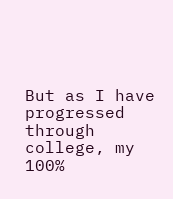But as I have progressed through college, my 100%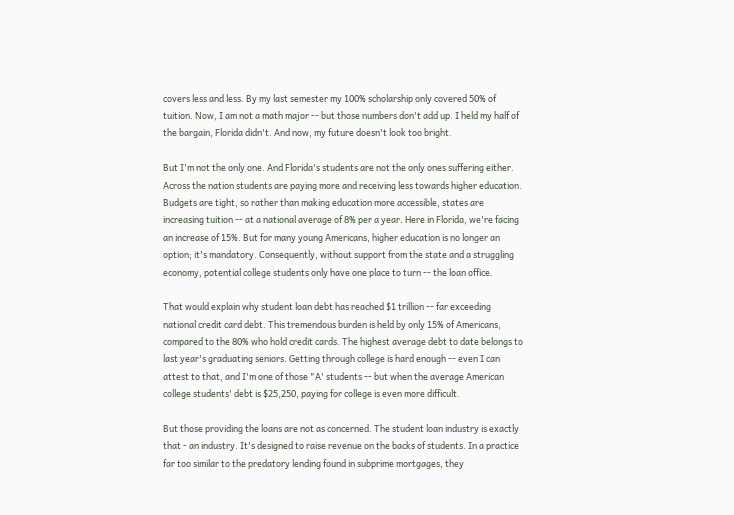covers less and less. By my last semester my 100% scholarship only covered 50% of tuition. Now, I am not a math major -- but those numbers don't add up. I held my half of the bargain, Florida didn't. And now, my future doesn't look too bright.

But I'm not the only one. And Florida's students are not the only ones suffering either. Across the nation students are paying more and receiving less towards higher education. Budgets are tight, so rather than making education more accessible, states are increasing tuition -- at a national average of 8% per a year. Here in Florida, we're facing an increase of 15%. But for many young Americans, higher education is no longer an option; it's mandatory. Consequently, without support from the state and a struggling economy, potential college students only have one place to turn -- the loan office.

That would explain why student loan debt has reached $1 trillion -- far exceeding national credit card debt. This tremendous burden is held by only 15% of Americans, compared to the 80% who hold credit cards. The highest average debt to date belongs to last year's graduating seniors. Getting through college is hard enough -- even I can attest to that, and I'm one of those "A' students -- but when the average American college students' debt is $25,250, paying for college is even more difficult.

But those providing the loans are not as concerned. The student loan industry is exactly that - an industry. It's designed to raise revenue on the backs of students. In a practice far too similar to the predatory lending found in subprime mortgages, they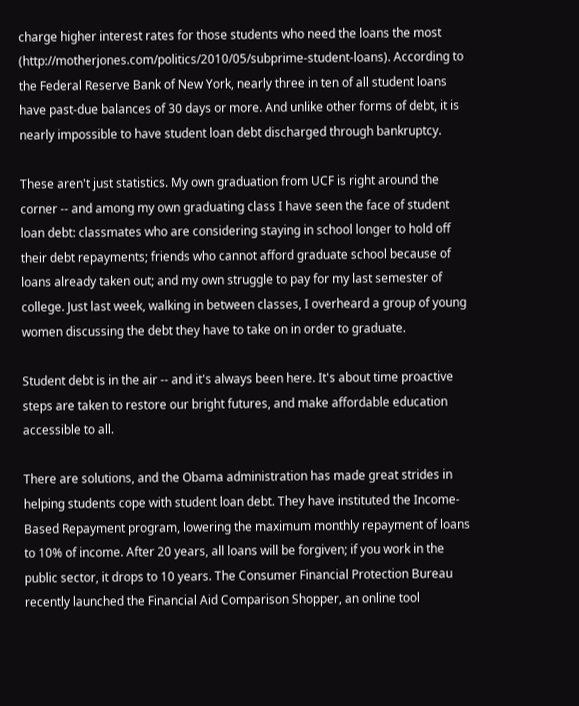charge higher interest rates for those students who need the loans the most (http://motherjones.com/politics/2010/05/subprime-student-loans). According to the Federal Reserve Bank of New York, nearly three in ten of all student loans have past-due balances of 30 days or more. And unlike other forms of debt, it is nearly impossible to have student loan debt discharged through bankruptcy.

These aren't just statistics. My own graduation from UCF is right around the corner -- and among my own graduating class I have seen the face of student loan debt: classmates who are considering staying in school longer to hold off their debt repayments; friends who cannot afford graduate school because of loans already taken out; and my own struggle to pay for my last semester of college. Just last week, walking in between classes, I overheard a group of young women discussing the debt they have to take on in order to graduate.

Student debt is in the air -- and it's always been here. It's about time proactive steps are taken to restore our bright futures, and make affordable education accessible to all.

There are solutions, and the Obama administration has made great strides in helping students cope with student loan debt. They have instituted the Income-Based Repayment program, lowering the maximum monthly repayment of loans to 10% of income. After 20 years, all loans will be forgiven; if you work in the public sector, it drops to 10 years. The Consumer Financial Protection Bureau recently launched the Financial Aid Comparison Shopper, an online tool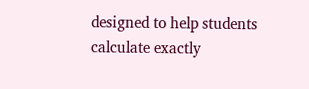designed to help students calculate exactly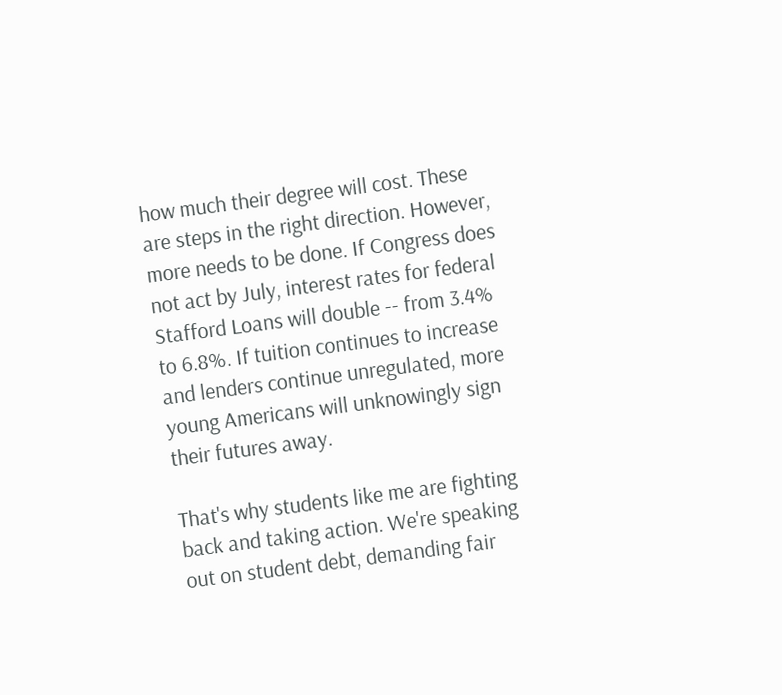how much their degree will cost. These are steps in the right direction. However, more needs to be done. If Congress does not act by July, interest rates for federal Stafford Loans will double -- from 3.4% to 6.8%. If tuition continues to increase and lenders continue unregulated, more young Americans will unknowingly sign their futures away.

That's why students like me are fighting back and taking action. We're speaking out on student debt, demanding fair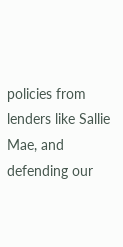policies from lenders like Sallie Mae, and defending our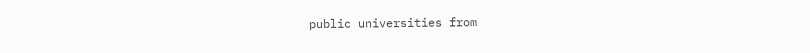public universities from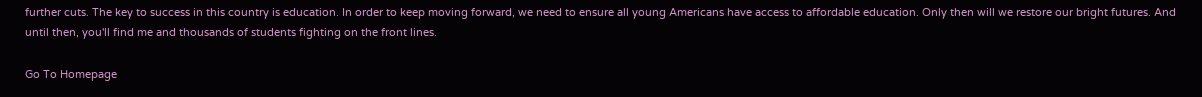further cuts. The key to success in this country is education. In order to keep moving forward, we need to ensure all young Americans have access to affordable education. Only then will we restore our bright futures. And until then, you'll find me and thousands of students fighting on the front lines.

Go To Homepage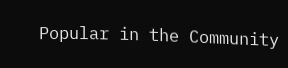Popular in the Community